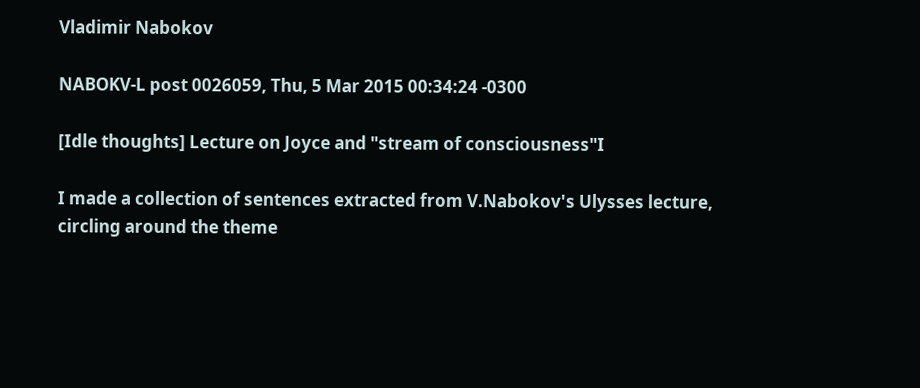Vladimir Nabokov

NABOKV-L post 0026059, Thu, 5 Mar 2015 00:34:24 -0300

[Idle thoughts] Lecture on Joyce and "stream of consciousness"I

I made a collection of sentences extracted from V.Nabokov's Ulysses lecture,
circling around the theme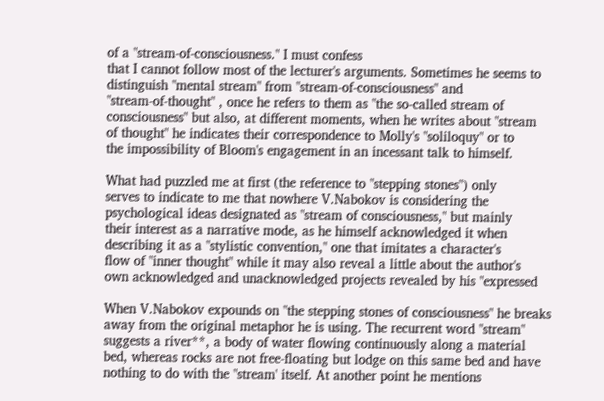of a "stream-of-consciousness." I must confess
that I cannot follow most of the lecturer's arguments. Sometimes he seems to
distinguish "mental stream" from "stream-of-consciousness" and
"stream-of-thought" , once he refers to them as "the so-called stream of
consciousness" but also, at different moments, when he writes about "stream
of thought" he indicates their correspondence to Molly's "soliloquy" or to
the impossibility of Bloom's engagement in an incessant talk to himself.

What had puzzled me at first (the reference to "stepping stones") only
serves to indicate to me that nowhere V.Nabokov is considering the
psychological ideas designated as "stream of consciousness," but mainly
their interest as a narrative mode, as he himself acknowledged it when
describing it as a "stylistic convention," one that imitates a character's
flow of "inner thought" while it may also reveal a little about the author's
own acknowledged and unacknowledged projects revealed by his "expressed

When V.Nabokov expounds on "the stepping stones of consciousness" he breaks
away from the original metaphor he is using. The recurrent word "stream"
suggests a river**, a body of water flowing continuously along a material
bed, whereas rocks are not free-floating but lodge on this same bed and have
nothing to do with the "stream' itself. At another point he mentions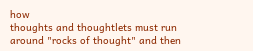how
thoughts and thoughtlets must run around "rocks of thought" and then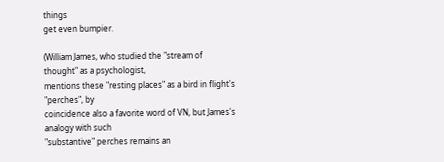things
get even bumpier.

(William James, who studied the "stream of thought" as a psychologist,
mentions these "resting places" as a bird in flight's "perches", by
coincidence also a favorite word of VN, but James's analogy with such
"substantive" perches remains an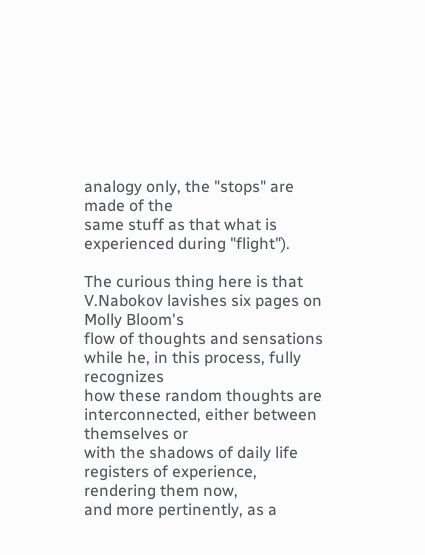analogy only, the "stops" are made of the
same stuff as that what is experienced during "flight").

The curious thing here is that V.Nabokov lavishes six pages on Molly Bloom's
flow of thoughts and sensations while he, in this process, fully recognizes
how these random thoughts are interconnected, either between themselves or
with the shadows of daily life registers of experience, rendering them now,
and more pertinently, as a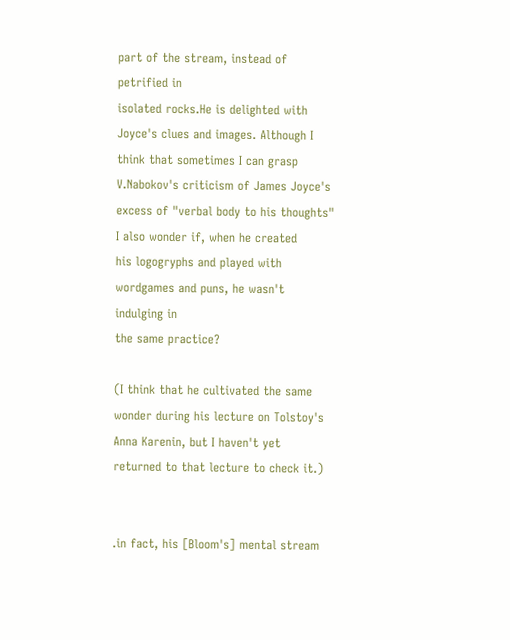part of the stream, instead of petrified in
isolated rocks.He is delighted with Joyce's clues and images. Although I
think that sometimes I can grasp V.Nabokov's criticism of James Joyce's
excess of "verbal body to his thoughts" I also wonder if, when he created
his logogryphs and played with wordgames and puns, he wasn't indulging in
the same practice?

(I think that he cultivated the same wonder during his lecture on Tolstoy's
Anna Karenin, but I haven't yet returned to that lecture to check it.)


.in fact, his [Bloom's] mental stream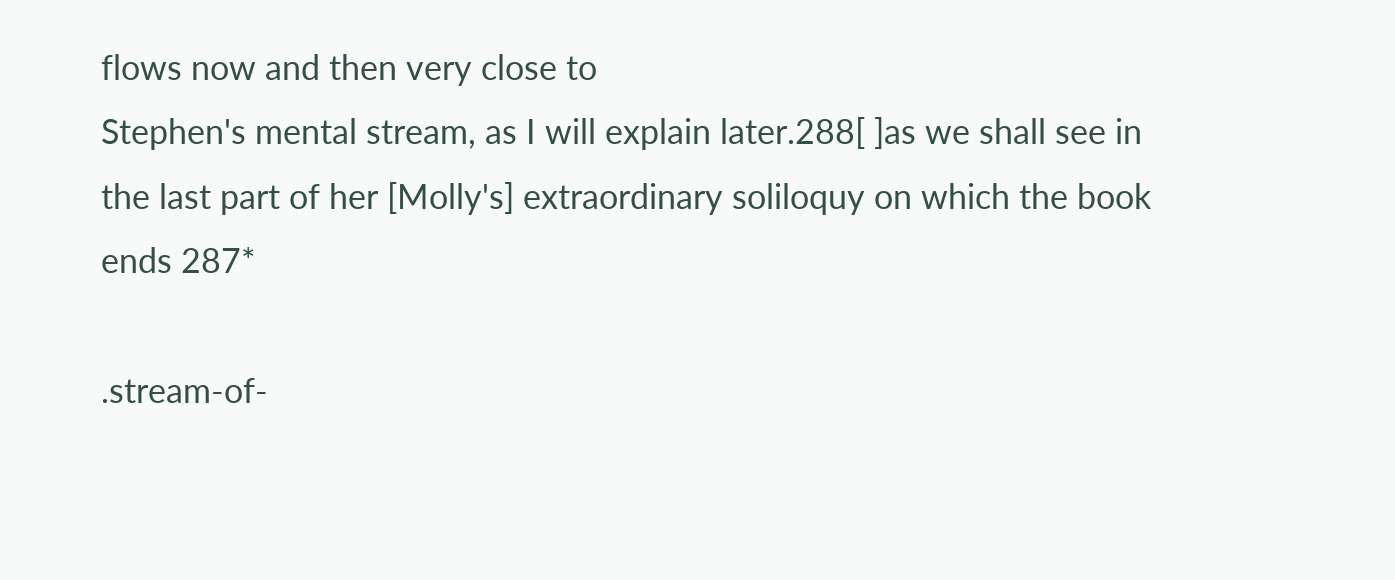flows now and then very close to
Stephen's mental stream, as I will explain later.288[ ]as we shall see in
the last part of her [Molly's] extraordinary soliloquy on which the book
ends 287*

.stream-of-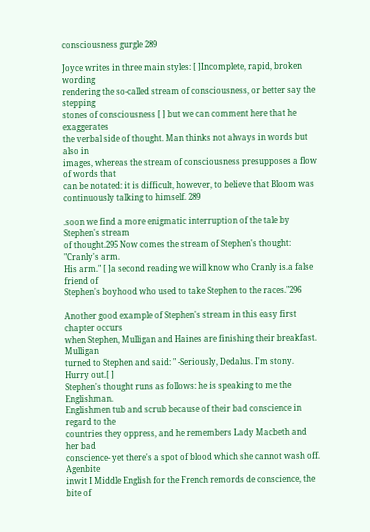consciousness gurgle 289

Joyce writes in three main styles: [ ]Incomplete, rapid, broken wording
rendering the so-called stream of consciousness, or better say the stepping
stones of consciousness [ ] but we can comment here that he exaggerates
the verbal side of thought. Man thinks not always in words but also in
images, whereas the stream of consciousness presupposes a flow of words that
can be notated: it is difficult, however, to believe that Bloom was
continuously talking to himself. 289

.soon we find a more enigmatic interruption of the tale by Stephen's stream
of thought.295 Now comes the stream of Stephen's thought: "Cranly's arm.
His arm." [ ]a second reading we will know who Cranly is.a false friend of
Stephen's boyhood who used to take Stephen to the races."296

Another good example of Stephen's stream in this easy first chapter occurs
when Stephen, Mulligan and Haines are finishing their breakfast. Mulligan
turned to Stephen and said: " -Seriously, Dedalus. I'm stony. Hurry out.[ ]
Stephen's thought runs as follows: he is speaking to me the Englishman.
Englishmen tub and scrub because of their bad conscience in regard to the
countries they oppress, and he remembers Lady Macbeth and her bad
conscience- yet there's a spot of blood which she cannot wash off. Agenbite
inwit I Middle English for the French remords de conscience, the bite of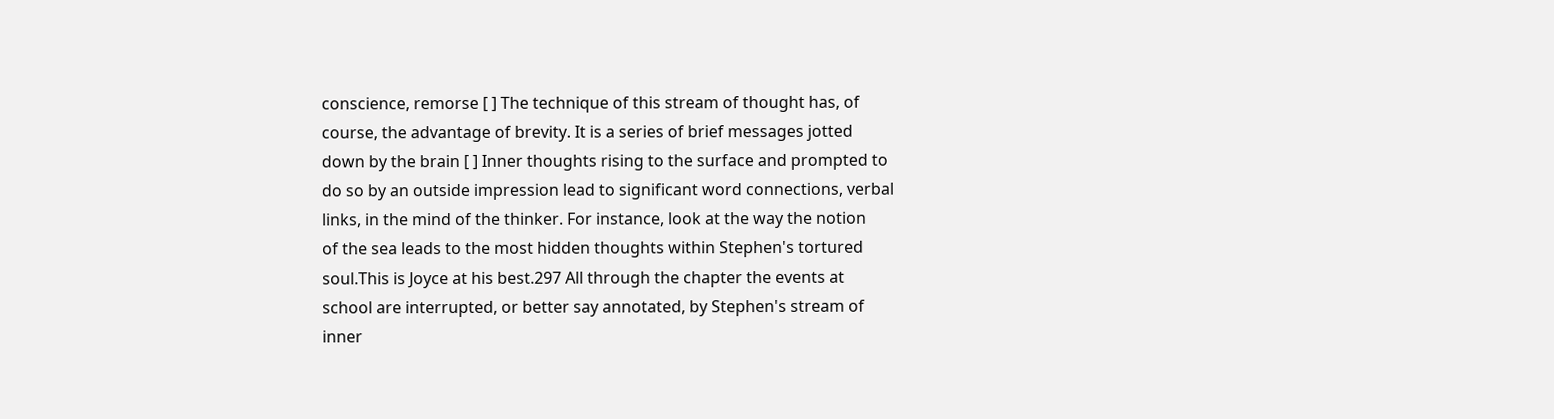conscience, remorse [ ] The technique of this stream of thought has, of
course, the advantage of brevity. It is a series of brief messages jotted
down by the brain [ ] Inner thoughts rising to the surface and prompted to
do so by an outside impression lead to significant word connections, verbal
links, in the mind of the thinker. For instance, look at the way the notion
of the sea leads to the most hidden thoughts within Stephen's tortured
soul.This is Joyce at his best.297 All through the chapter the events at
school are interrupted, or better say annotated, by Stephen's stream of
inner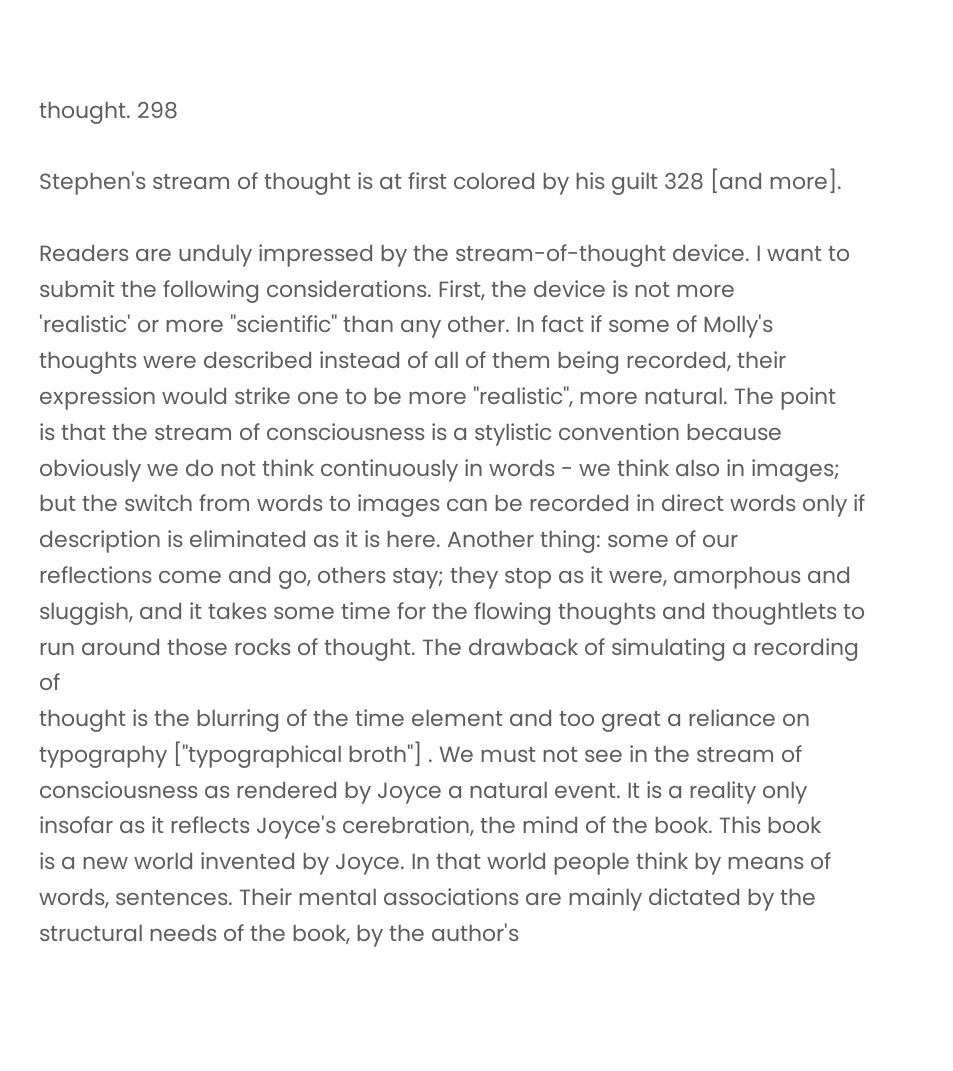thought. 298

Stephen's stream of thought is at first colored by his guilt 328 [and more].

Readers are unduly impressed by the stream-of-thought device. I want to
submit the following considerations. First, the device is not more
'realistic' or more "scientific" than any other. In fact if some of Molly's
thoughts were described instead of all of them being recorded, their
expression would strike one to be more "realistic", more natural. The point
is that the stream of consciousness is a stylistic convention because
obviously we do not think continuously in words - we think also in images;
but the switch from words to images can be recorded in direct words only if
description is eliminated as it is here. Another thing: some of our
reflections come and go, others stay; they stop as it were, amorphous and
sluggish, and it takes some time for the flowing thoughts and thoughtlets to
run around those rocks of thought. The drawback of simulating a recording of
thought is the blurring of the time element and too great a reliance on
typography ["typographical broth"] . We must not see in the stream of
consciousness as rendered by Joyce a natural event. It is a reality only
insofar as it reflects Joyce's cerebration, the mind of the book. This book
is a new world invented by Joyce. In that world people think by means of
words, sentences. Their mental associations are mainly dictated by the
structural needs of the book, by the author's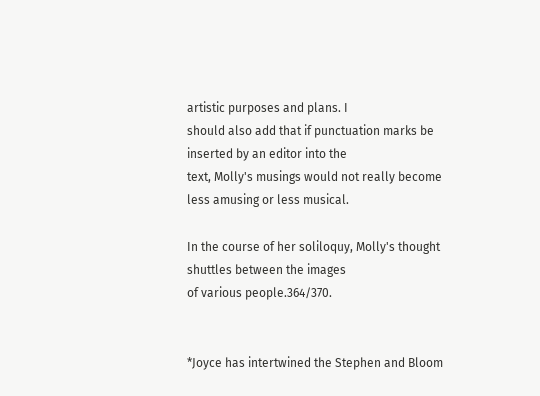artistic purposes and plans. I
should also add that if punctuation marks be inserted by an editor into the
text, Molly's musings would not really become less amusing or less musical.

In the course of her soliloquy, Molly's thought shuttles between the images
of various people.364/370.


*Joyce has intertwined the Stephen and Bloom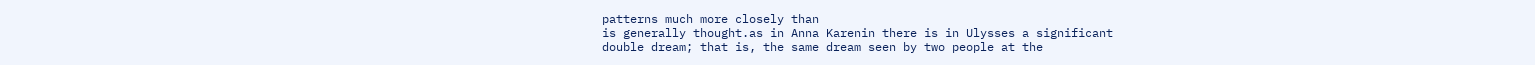patterns much more closely than
is generally thought.as in Anna Karenin there is in Ulysses a significant
double dream; that is, the same dream seen by two people at the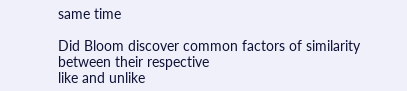same time

Did Bloom discover common factors of similarity between their respective
like and unlike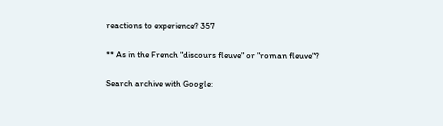reactions to experience? 357

** As in the French "discours fleuve" or "roman fleuve"?

Search archive with Google: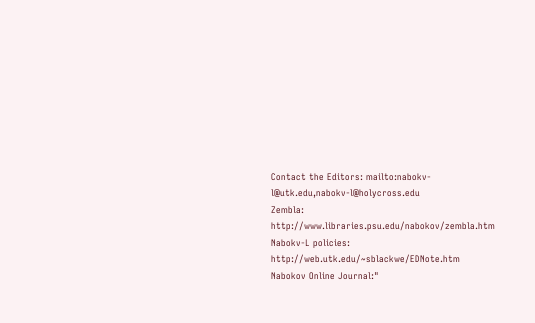Contact the Editors: mailto:nabokv-l@utk.edu,nabokv-l@holycross.edu
Zembla: http://www.libraries.psu.edu/nabokov/zembla.htm
Nabokv-L policies: http://web.utk.edu/~sblackwe/EDNote.htm
Nabokov Online Journal:"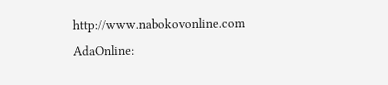http://www.nabokovonline.com
AdaOnline: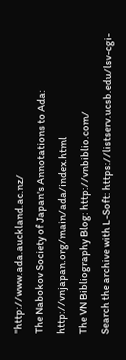"http://www.ada.auckland.ac.nz/
The Nabokov Society of Japan's Annotations to Ada: http://vnjapan.org/main/ada/index.html
The VN Bibliography Blog: http://vnbiblio.com/
Search the archive with L-Soft: https://listserv.ucsb.edu/lsv-cgi-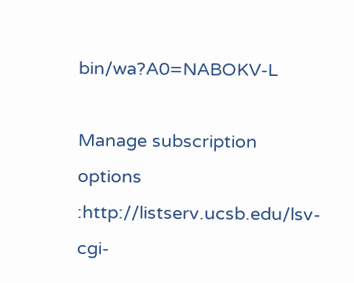bin/wa?A0=NABOKV-L

Manage subscription options :http://listserv.ucsb.edu/lsv-cgi-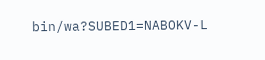bin/wa?SUBED1=NABOKV-L